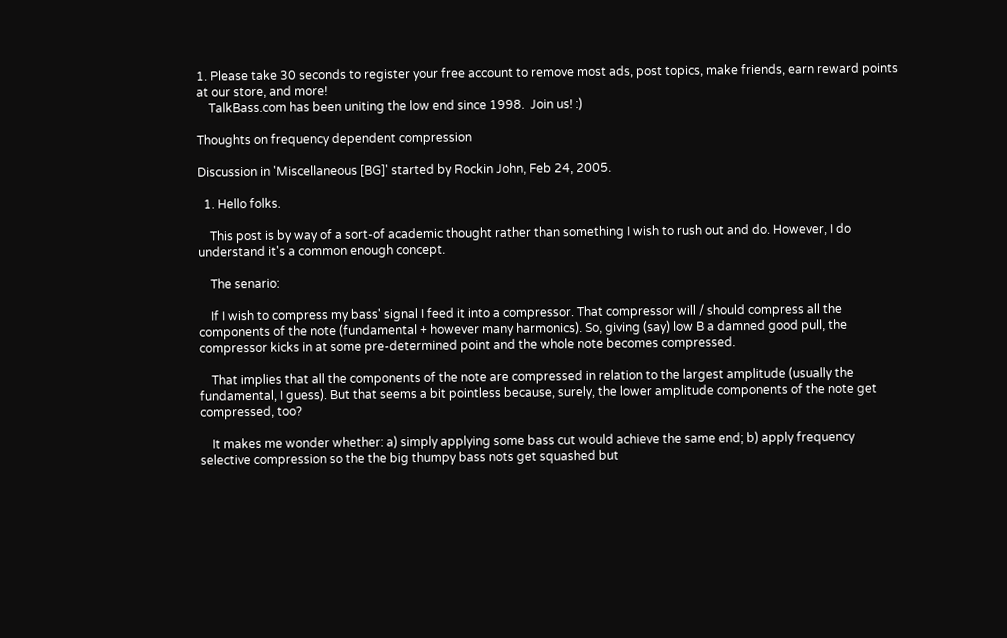1. Please take 30 seconds to register your free account to remove most ads, post topics, make friends, earn reward points at our store, and more!
    TalkBass.com has been uniting the low end since 1998.  Join us! :)

Thoughts on frequency dependent compression

Discussion in 'Miscellaneous [BG]' started by Rockin John, Feb 24, 2005.

  1. Hello folks.

    This post is by way of a sort-of academic thought rather than something I wish to rush out and do. However, I do understand it's a common enough concept.

    The senario:

    If I wish to compress my bass' signal I feed it into a compressor. That compressor will / should compress all the components of the note (fundamental + however many harmonics). So, giving (say) low B a damned good pull, the compressor kicks in at some pre-determined point and the whole note becomes compressed.

    That implies that all the components of the note are compressed in relation to the largest amplitude (usually the fundamental, I guess). But that seems a bit pointless because, surely, the lower amplitude components of the note get compressed, too?

    It makes me wonder whether: a) simply applying some bass cut would achieve the same end; b) apply frequency selective compression so the the big thumpy bass nots get squashed but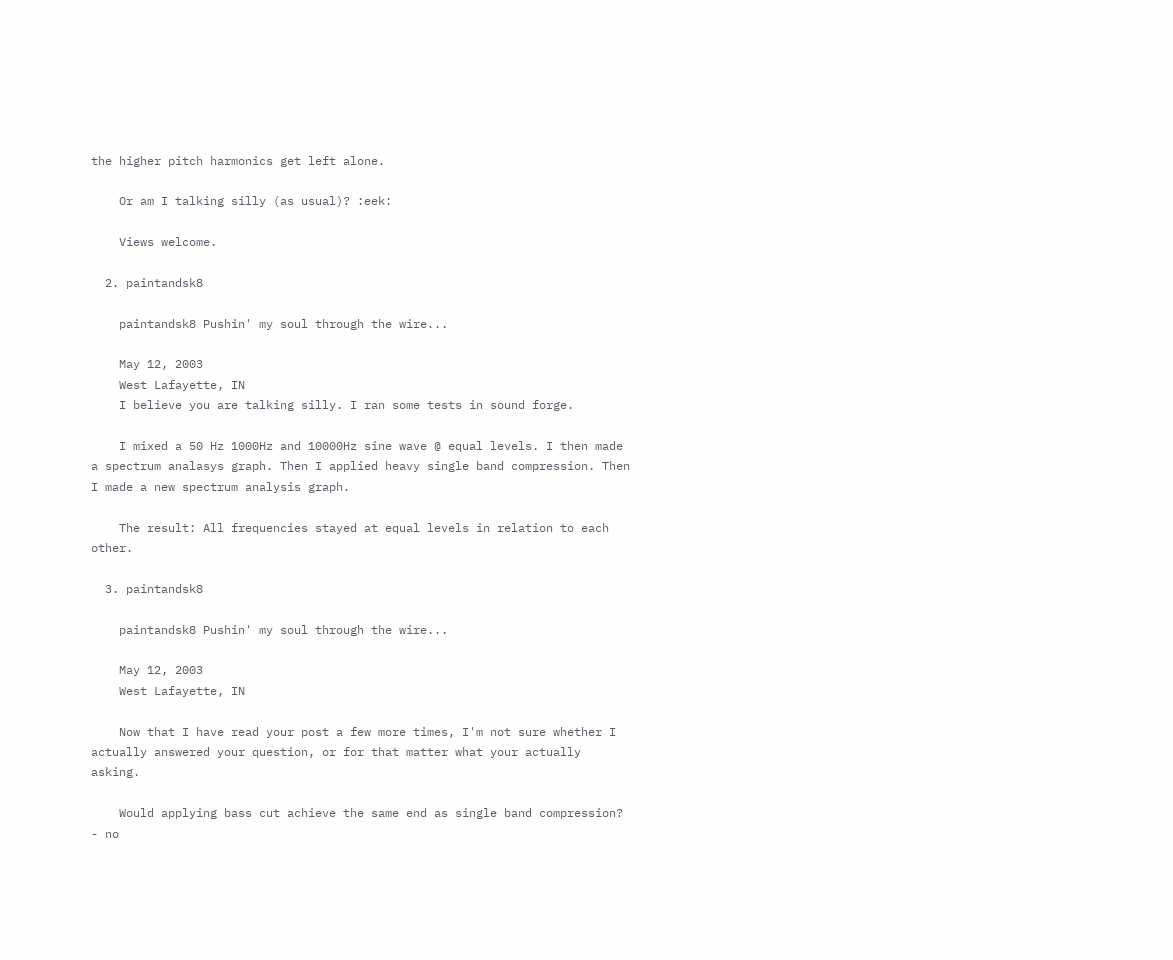the higher pitch harmonics get left alone.

    Or am I talking silly (as usual)? :eek:

    Views welcome.

  2. paintandsk8

    paintandsk8 Pushin' my soul through the wire...

    May 12, 2003
    West Lafayette, IN
    I believe you are talking silly. I ran some tests in sound forge.

    I mixed a 50 Hz 1000Hz and 10000Hz sine wave @ equal levels. I then made a spectrum analasys graph. Then I applied heavy single band compression. Then I made a new spectrum analysis graph.

    The result: All frequencies stayed at equal levels in relation to each other.

  3. paintandsk8

    paintandsk8 Pushin' my soul through the wire...

    May 12, 2003
    West Lafayette, IN

    Now that I have read your post a few more times, I'm not sure whether I actually answered your question, or for that matter what your actually asking.

    Would applying bass cut achieve the same end as single band compression? - no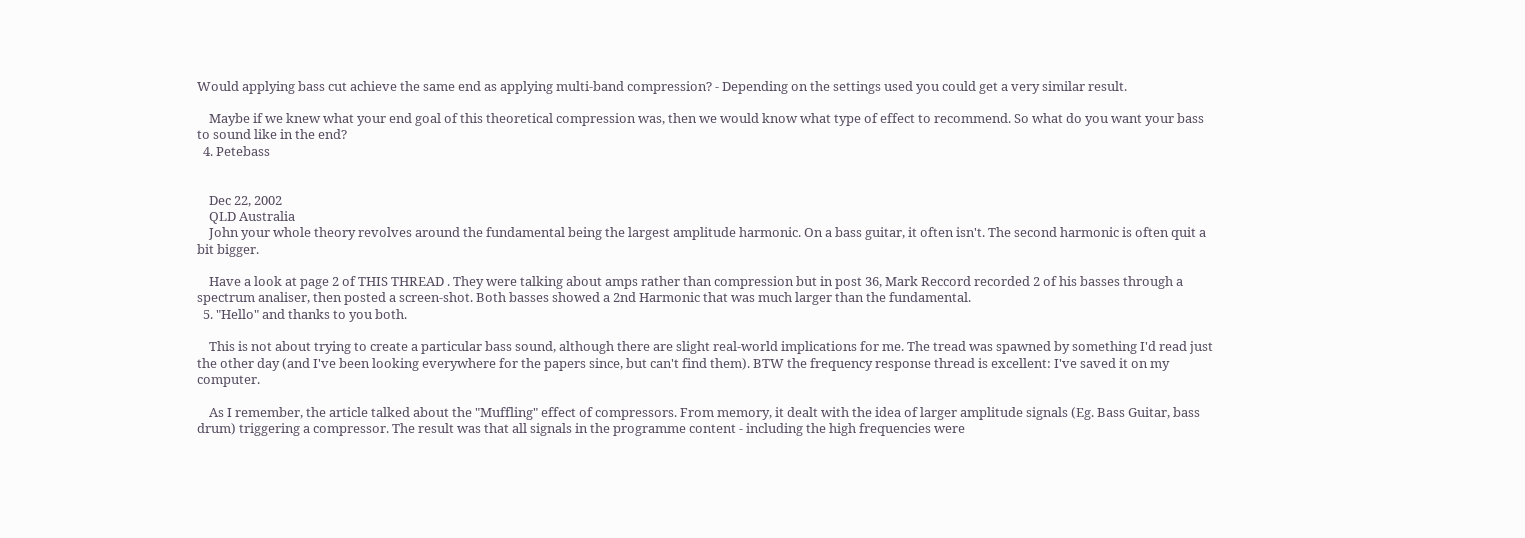Would applying bass cut achieve the same end as applying multi-band compression? - Depending on the settings used you could get a very similar result.

    Maybe if we knew what your end goal of this theoretical compression was, then we would know what type of effect to recommend. So what do you want your bass to sound like in the end?
  4. Petebass


    Dec 22, 2002
    QLD Australia
    John your whole theory revolves around the fundamental being the largest amplitude harmonic. On a bass guitar, it often isn't. The second harmonic is often quit a bit bigger.

    Have a look at page 2 of THIS THREAD . They were talking about amps rather than compression but in post 36, Mark Reccord recorded 2 of his basses through a spectrum analiser, then posted a screen-shot. Both basses showed a 2nd Harmonic that was much larger than the fundamental.
  5. "Hello" and thanks to you both.

    This is not about trying to create a particular bass sound, although there are slight real-world implications for me. The tread was spawned by something I'd read just the other day (and I've been looking everywhere for the papers since, but can't find them). BTW the frequency response thread is excellent: I've saved it on my computer.

    As I remember, the article talked about the "Muffling" effect of compressors. From memory, it dealt with the idea of larger amplitude signals (Eg. Bass Guitar, bass drum) triggering a compressor. The result was that all signals in the programme content - including the high frequencies were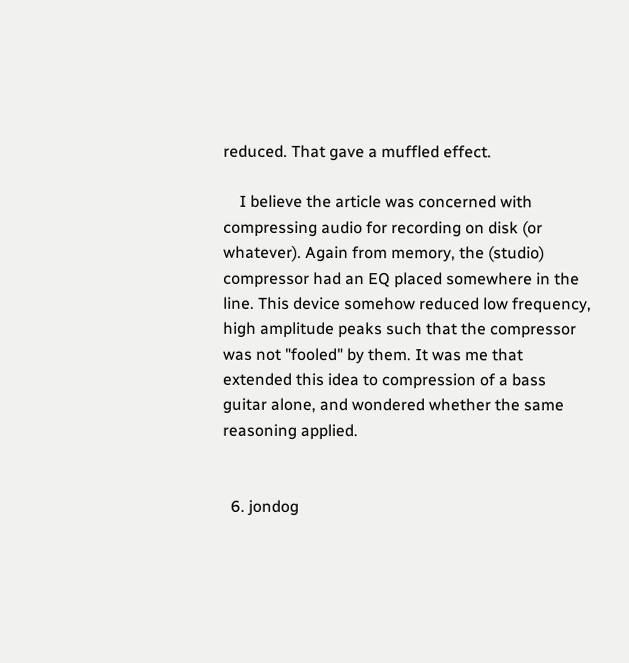reduced. That gave a muffled effect.

    I believe the article was concerned with compressing audio for recording on disk (or whatever). Again from memory, the (studio) compressor had an EQ placed somewhere in the line. This device somehow reduced low frequency, high amplitude peaks such that the compressor was not "fooled" by them. It was me that extended this idea to compression of a bass guitar alone, and wondered whether the same reasoning applied.


  6. jondog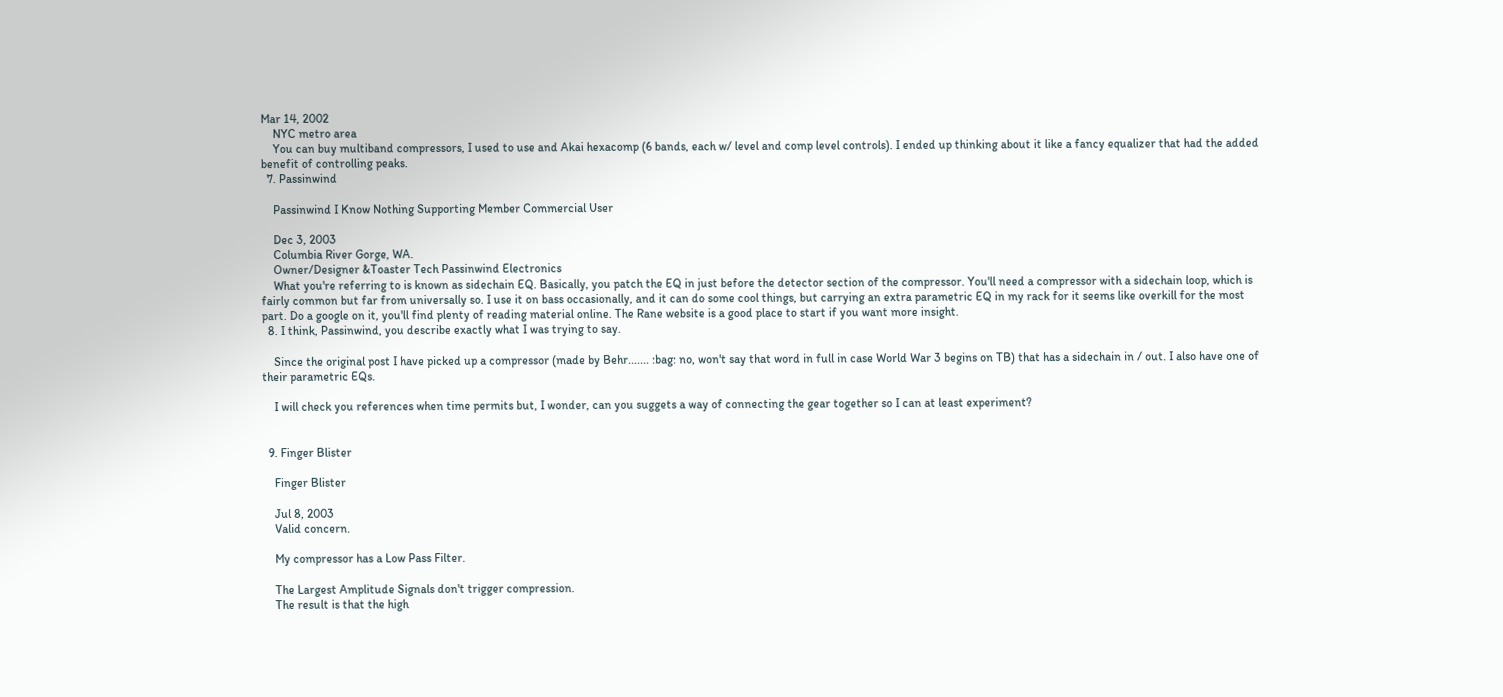Mar 14, 2002
    NYC metro area
    You can buy multiband compressors, I used to use and Akai hexacomp (6 bands, each w/ level and comp level controls). I ended up thinking about it like a fancy equalizer that had the added benefit of controlling peaks.
  7. Passinwind

    Passinwind I Know Nothing Supporting Member Commercial User

    Dec 3, 2003
    Columbia River Gorge, WA.
    Owner/Designer &Toaster Tech Passinwind Electronics
    What you're referring to is known as sidechain EQ. Basically, you patch the EQ in just before the detector section of the compressor. You'll need a compressor with a sidechain loop, which is fairly common but far from universally so. I use it on bass occasionally, and it can do some cool things, but carrying an extra parametric EQ in my rack for it seems like overkill for the most part. Do a google on it, you'll find plenty of reading material online. The Rane website is a good place to start if you want more insight.
  8. I think, Passinwind, you describe exactly what I was trying to say.

    Since the original post I have picked up a compressor (made by Behr....... :bag: no, won't say that word in full in case World War 3 begins on TB) that has a sidechain in / out. I also have one of their parametric EQs.

    I will check you references when time permits but, I wonder, can you suggets a way of connecting the gear together so I can at least experiment?


  9. Finger Blister

    Finger Blister

    Jul 8, 2003
    Valid concern.

    My compressor has a Low Pass Filter.

    The Largest Amplitude Signals don't trigger compression.
    The result is that the high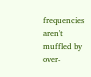frequencies aren't muffled by over-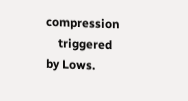compression
    triggered by Lows.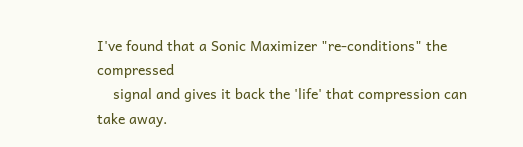I've found that a Sonic Maximizer "re-conditions" the compressed
    signal and gives it back the 'life' that compression can take away.